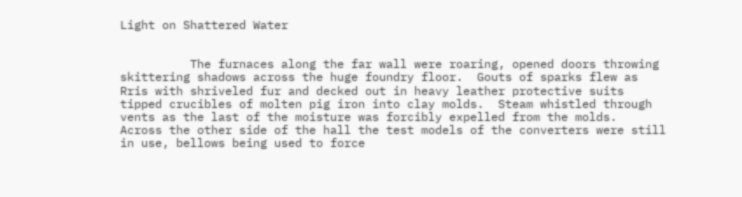Light on Shattered Water


          The furnaces along the far wall were roaring, opened doors throwing skittering shadows across the huge foundry floor.  Gouts of sparks flew as Rris with shriveled fur and decked out in heavy leather protective suits tipped crucibles of molten pig iron into clay molds.  Steam whistled through vents as the last of the moisture was forcibly expelled from the molds.  Across the other side of the hall the test models of the converters were still in use, bellows being used to force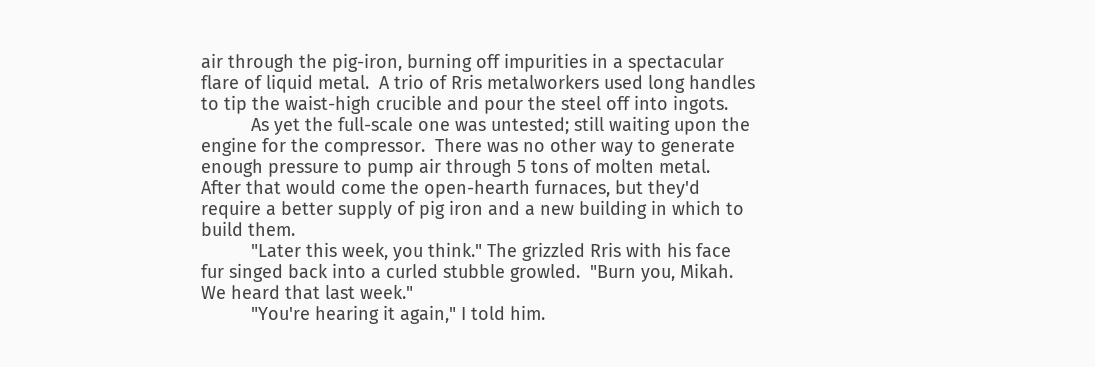air through the pig-iron, burning off impurities in a spectacular flare of liquid metal.  A trio of Rris metalworkers used long handles to tip the waist-high crucible and pour the steel off into ingots.
          As yet the full-scale one was untested; still waiting upon the engine for the compressor.  There was no other way to generate enough pressure to pump air through 5 tons of molten metal.  After that would come the open-hearth furnaces, but they'd require a better supply of pig iron and a new building in which to build them.
          "Later this week, you think." The grizzled Rris with his face fur singed back into a curled stubble growled.  "Burn you, Mikah.  We heard that last week."
          "You're hearing it again," I told him.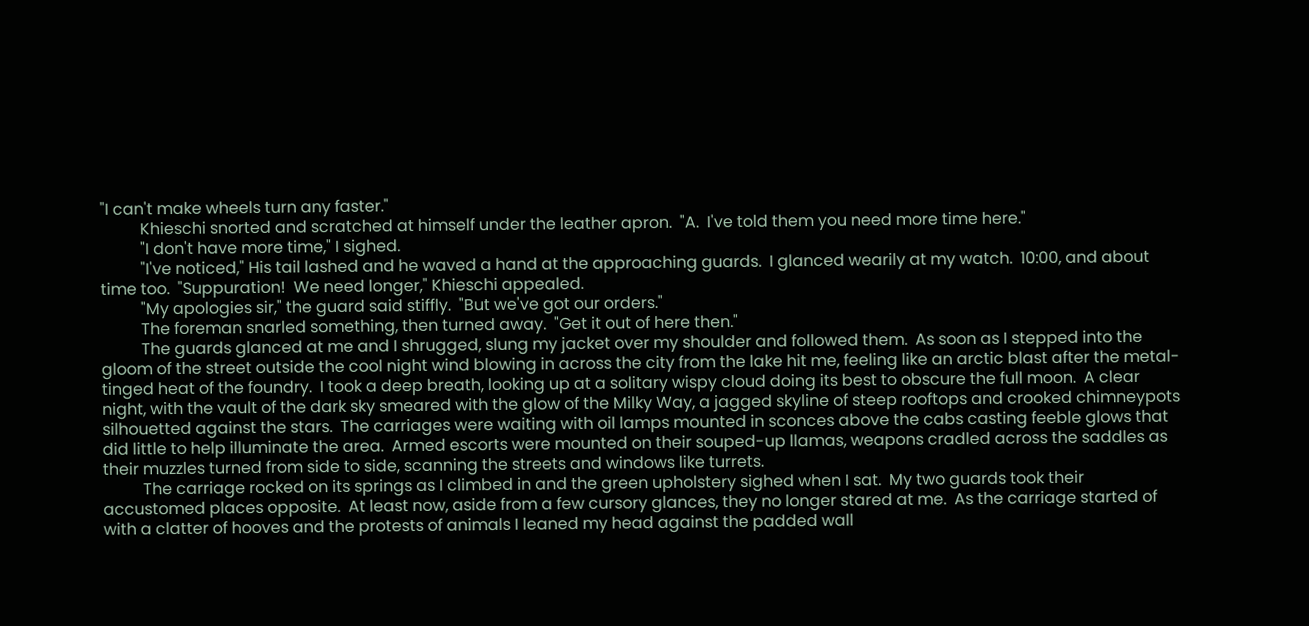"I can't make wheels turn any faster."
          Khieschi snorted and scratched at himself under the leather apron.  "A.  I've told them you need more time here."
          "I don't have more time," I sighed.
          "I've noticed," His tail lashed and he waved a hand at the approaching guards.  I glanced wearily at my watch.  10:00, and about time too.  "Suppuration!  We need longer," Khieschi appealed.
          "My apologies sir," the guard said stiffly.  "But we've got our orders."
          The foreman snarled something, then turned away.  "Get it out of here then."
          The guards glanced at me and I shrugged, slung my jacket over my shoulder and followed them.  As soon as I stepped into the gloom of the street outside the cool night wind blowing in across the city from the lake hit me, feeling like an arctic blast after the metal-tinged heat of the foundry.  I took a deep breath, looking up at a solitary wispy cloud doing its best to obscure the full moon.  A clear night, with the vault of the dark sky smeared with the glow of the Milky Way, a jagged skyline of steep rooftops and crooked chimneypots silhouetted against the stars.  The carriages were waiting with oil lamps mounted in sconces above the cabs casting feeble glows that did little to help illuminate the area.  Armed escorts were mounted on their souped-up llamas, weapons cradled across the saddles as their muzzles turned from side to side, scanning the streets and windows like turrets.
          The carriage rocked on its springs as I climbed in and the green upholstery sighed when I sat.  My two guards took their accustomed places opposite.  At least now, aside from a few cursory glances, they no longer stared at me.  As the carriage started of with a clatter of hooves and the protests of animals I leaned my head against the padded wall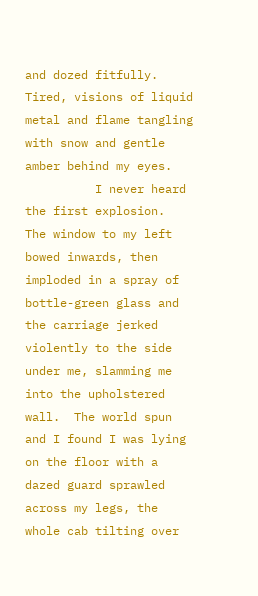and dozed fitfully.  Tired, visions of liquid metal and flame tangling with snow and gentle amber behind my eyes.
          I never heard the first explosion.  The window to my left bowed inwards, then imploded in a spray of bottle-green glass and the carriage jerked violently to the side under me, slamming me into the upholstered wall.  The world spun and I found I was lying on the floor with a dazed guard sprawled across my legs, the whole cab tilting over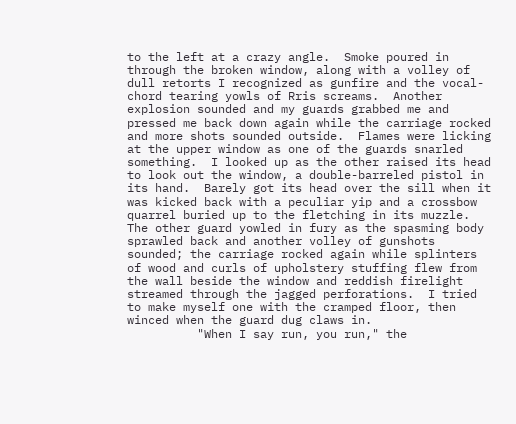to the left at a crazy angle.  Smoke poured in through the broken window, along with a volley of dull retorts I recognized as gunfire and the vocal-chord tearing yowls of Rris screams.  Another explosion sounded and my guards grabbed me and pressed me back down again while the carriage rocked and more shots sounded outside.  Flames were licking at the upper window as one of the guards snarled something.  I looked up as the other raised its head to look out the window, a double-barreled pistol in its hand.  Barely got its head over the sill when it was kicked back with a peculiar yip and a crossbow quarrel buried up to the fletching in its muzzle.  The other guard yowled in fury as the spasming body sprawled back and another volley of gunshots sounded; the carriage rocked again while splinters of wood and curls of upholstery stuffing flew from the wall beside the window and reddish firelight streamed through the jagged perforations.  I tried to make myself one with the cramped floor, then winced when the guard dug claws in.
          "When I say run, you run," the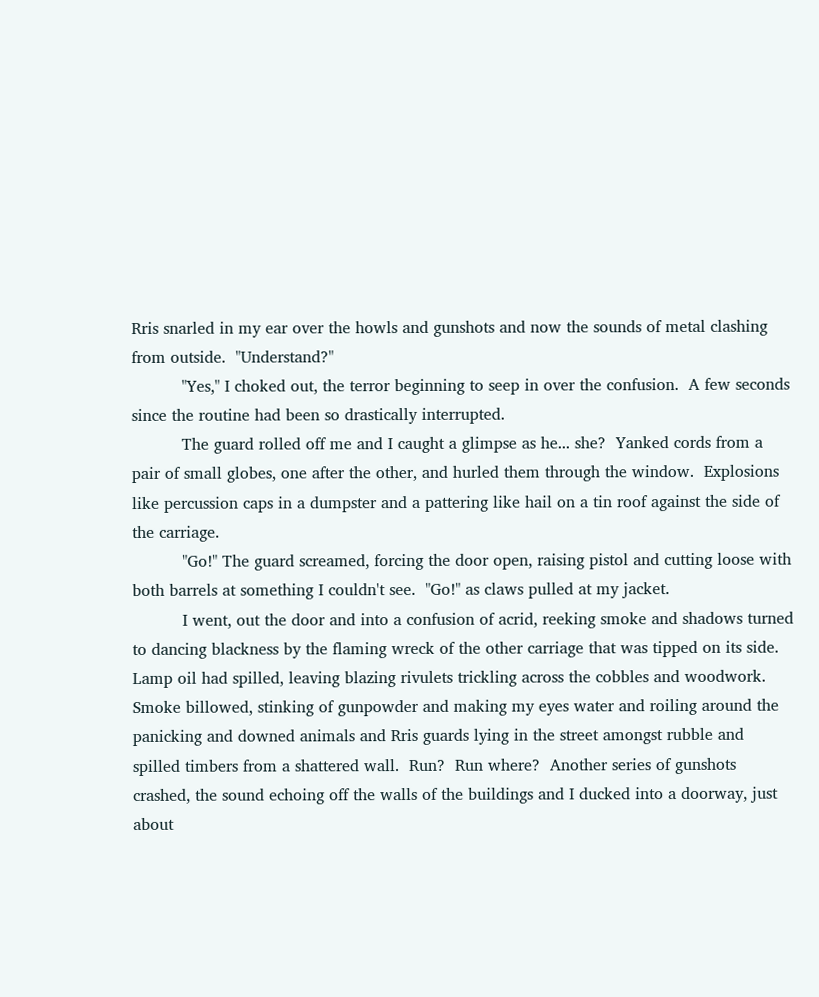Rris snarled in my ear over the howls and gunshots and now the sounds of metal clashing from outside.  "Understand?"
          "Yes," I choked out, the terror beginning to seep in over the confusion.  A few seconds since the routine had been so drastically interrupted.
          The guard rolled off me and I caught a glimpse as he... she?  Yanked cords from a pair of small globes, one after the other, and hurled them through the window.  Explosions like percussion caps in a dumpster and a pattering like hail on a tin roof against the side of the carriage.
          "Go!" The guard screamed, forcing the door open, raising pistol and cutting loose with both barrels at something I couldn't see.  "Go!" as claws pulled at my jacket.
          I went, out the door and into a confusion of acrid, reeking smoke and shadows turned to dancing blackness by the flaming wreck of the other carriage that was tipped on its side.  Lamp oil had spilled, leaving blazing rivulets trickling across the cobbles and woodwork.  Smoke billowed, stinking of gunpowder and making my eyes water and roiling around the panicking and downed animals and Rris guards lying in the street amongst rubble and spilled timbers from a shattered wall.  Run?  Run where?  Another series of gunshots crashed, the sound echoing off the walls of the buildings and I ducked into a doorway, just about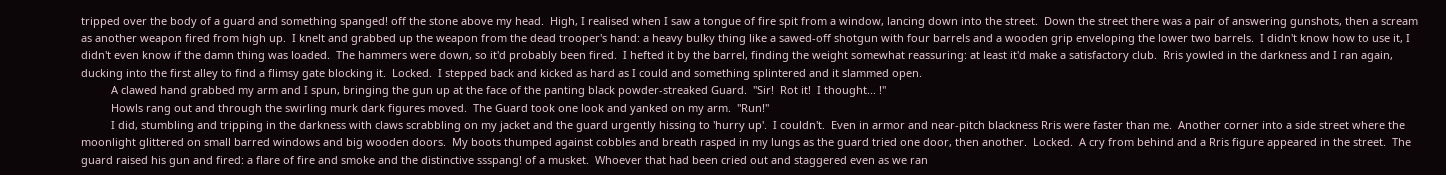tripped over the body of a guard and something spanged! off the stone above my head.  High, I realised when I saw a tongue of fire spit from a window, lancing down into the street.  Down the street there was a pair of answering gunshots, then a scream as another weapon fired from high up.  I knelt and grabbed up the weapon from the dead trooper's hand: a heavy bulky thing like a sawed-off shotgun with four barrels and a wooden grip enveloping the lower two barrels.  I didn't know how to use it, I didn't even know if the damn thing was loaded.  The hammers were down, so it'd probably been fired.  I hefted it by the barrel, finding the weight somewhat reassuring: at least it'd make a satisfactory club.  Rris yowled in the darkness and I ran again, ducking into the first alley to find a flimsy gate blocking it.  Locked.  I stepped back and kicked as hard as I could and something splintered and it slammed open.
          A clawed hand grabbed my arm and I spun, bringing the gun up at the face of the panting black powder-streaked Guard.  "Sir!  Rot it!  I thought... !"
          Howls rang out and through the swirling murk dark figures moved.  The Guard took one look and yanked on my arm.  "Run!"
          I did, stumbling and tripping in the darkness with claws scrabbling on my jacket and the guard urgently hissing to 'hurry up'.  I couldn't.  Even in armor and near-pitch blackness Rris were faster than me.  Another corner into a side street where the moonlight glittered on small barred windows and big wooden doors.  My boots thumped against cobbles and breath rasped in my lungs as the guard tried one door, then another.  Locked.  A cry from behind and a Rris figure appeared in the street.  The guard raised his gun and fired: a flare of fire and smoke and the distinctive ssspang! of a musket.  Whoever that had been cried out and staggered even as we ran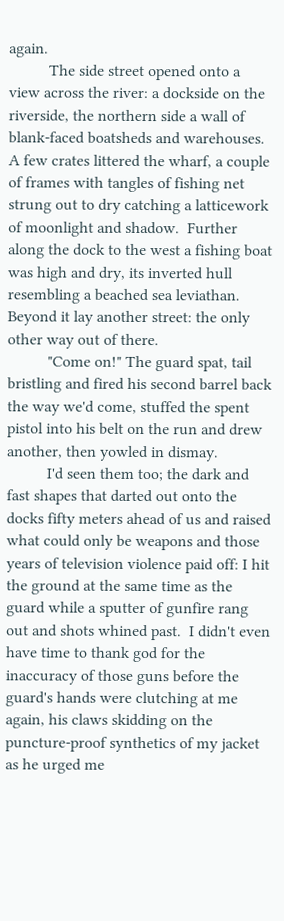again.
          The side street opened onto a view across the river: a dockside on the riverside, the northern side a wall of blank-faced boatsheds and warehouses.  A few crates littered the wharf, a couple of frames with tangles of fishing net strung out to dry catching a latticework of moonlight and shadow.  Further along the dock to the west a fishing boat was high and dry, its inverted hull resembling a beached sea leviathan.  Beyond it lay another street: the only other way out of there.
          "Come on!" The guard spat, tail bristling and fired his second barrel back the way we'd come, stuffed the spent pistol into his belt on the run and drew another, then yowled in dismay.
          I'd seen them too; the dark and fast shapes that darted out onto the docks fifty meters ahead of us and raised what could only be weapons and those years of television violence paid off: I hit the ground at the same time as the guard while a sputter of gunfire rang out and shots whined past.  I didn't even have time to thank god for the inaccuracy of those guns before the guard's hands were clutching at me again, his claws skidding on the puncture-proof synthetics of my jacket as he urged me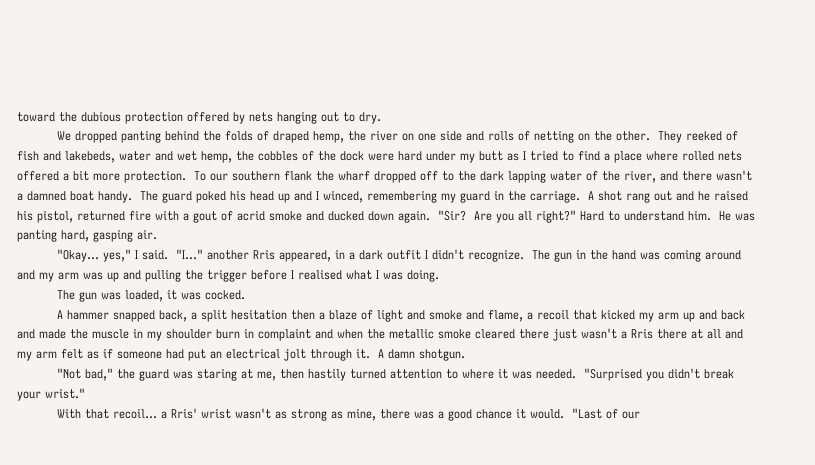toward the dubious protection offered by nets hanging out to dry.
          We dropped panting behind the folds of draped hemp, the river on one side and rolls of netting on the other.  They reeked of fish and lakebeds, water and wet hemp, the cobbles of the dock were hard under my butt as I tried to find a place where rolled nets offered a bit more protection.  To our southern flank the wharf dropped off to the dark lapping water of the river, and there wasn't a damned boat handy.  The guard poked his head up and I winced, remembering my guard in the carriage.  A shot rang out and he raised his pistol, returned fire with a gout of acrid smoke and ducked down again.  "Sir?  Are you all right?" Hard to understand him.  He was panting hard, gasping air.
          "Okay... yes," I said.  "I..." another Rris appeared, in a dark outfit I didn't recognize.  The gun in the hand was coming around and my arm was up and pulling the trigger before I realised what I was doing.
          The gun was loaded, it was cocked.
          A hammer snapped back, a split hesitation then a blaze of light and smoke and flame, a recoil that kicked my arm up and back and made the muscle in my shoulder burn in complaint and when the metallic smoke cleared there just wasn't a Rris there at all and my arm felt as if someone had put an electrical jolt through it.  A damn shotgun.
          "Not bad," the guard was staring at me, then hastily turned attention to where it was needed.  "Surprised you didn't break your wrist."
          With that recoil... a Rris' wrist wasn't as strong as mine, there was a good chance it would.  "Last of our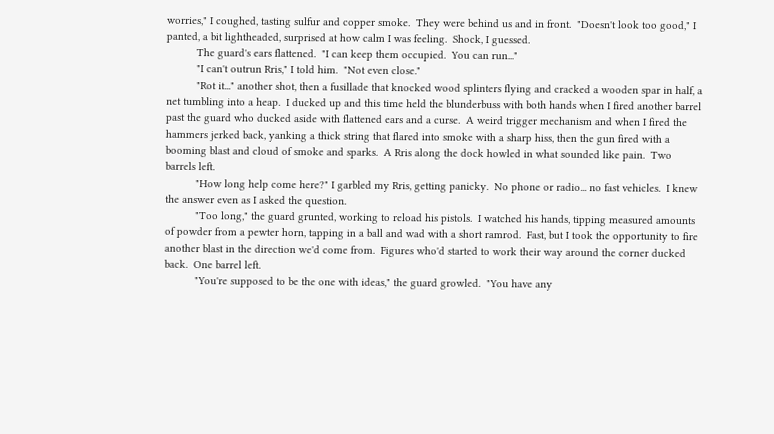worries," I coughed, tasting sulfur and copper smoke.  They were behind us and in front.  "Doesn't look too good," I panted, a bit lightheaded, surprised at how calm I was feeling.  Shock, I guessed.
          The guard's ears flattened.  "I can keep them occupied.  You can run..."
          "I can't outrun Rris," I told him.  "Not even close."
          "Rot it..." another shot, then a fusillade that knocked wood splinters flying and cracked a wooden spar in half, a net tumbling into a heap.  I ducked up and this time held the blunderbuss with both hands when I fired another barrel past the guard who ducked aside with flattened ears and a curse.  A weird trigger mechanism and when I fired the hammers jerked back, yanking a thick string that flared into smoke with a sharp hiss, then the gun fired with a booming blast and cloud of smoke and sparks.  A Rris along the dock howled in what sounded like pain.  Two barrels left.
          "How long help come here?" I garbled my Rris, getting panicky.  No phone or radio... no fast vehicles.  I knew the answer even as I asked the question.
          "Too long," the guard grunted, working to reload his pistols.  I watched his hands, tipping measured amounts of powder from a pewter horn, tapping in a ball and wad with a short ramrod.  Fast, but I took the opportunity to fire another blast in the direction we'd come from.  Figures who'd started to work their way around the corner ducked back.  One barrel left.
          "You're supposed to be the one with ideas," the guard growled.  "You have any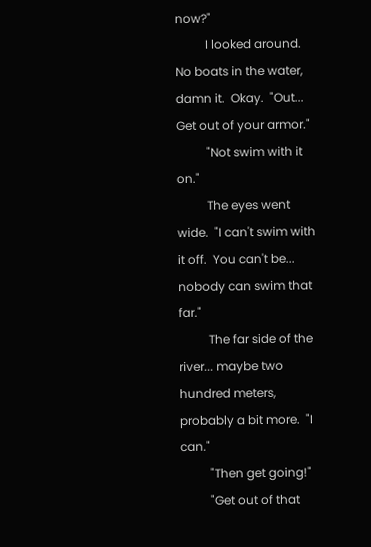now?"
          I looked around.  No boats in the water, damn it.  Okay.  "Out... Get out of your armor."
          "Not swim with it on."
          The eyes went wide.  "I can't swim with it off.  You can't be... nobody can swim that far."
          The far side of the river... maybe two hundred meters, probably a bit more.  "I can."
          "Then get going!"
          "Get out of that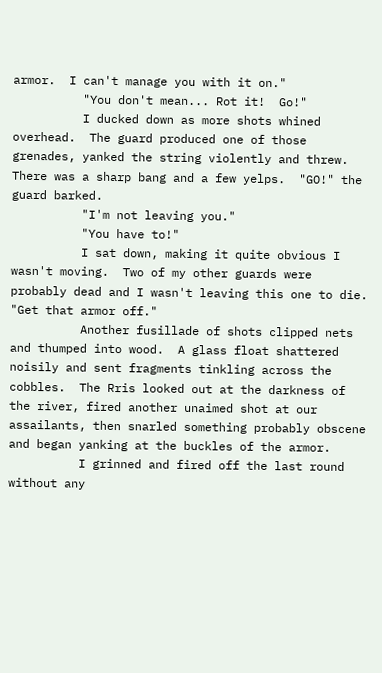armor.  I can't manage you with it on."
          "You don't mean... Rot it!  Go!"
          I ducked down as more shots whined overhead.  The guard produced one of those grenades, yanked the string violently and threw.  There was a sharp bang and a few yelps.  "GO!" the guard barked.
          "I'm not leaving you."
          "You have to!"
          I sat down, making it quite obvious I wasn't moving.  Two of my other guards were probably dead and I wasn't leaving this one to die.  "Get that armor off."
          Another fusillade of shots clipped nets and thumped into wood.  A glass float shattered noisily and sent fragments tinkling across the cobbles.  The Rris looked out at the darkness of the river, fired another unaimed shot at our assailants, then snarled something probably obscene and began yanking at the buckles of the armor.
          I grinned and fired off the last round without any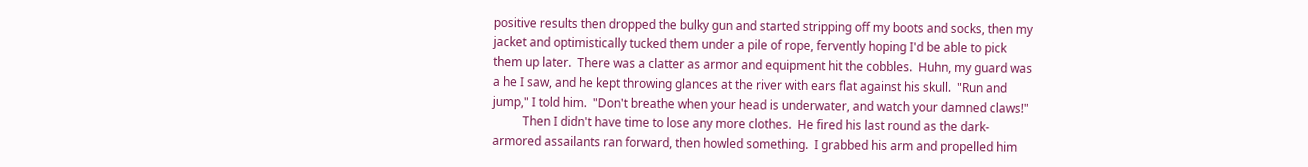positive results then dropped the bulky gun and started stripping off my boots and socks, then my jacket and optimistically tucked them under a pile of rope, fervently hoping I'd be able to pick them up later.  There was a clatter as armor and equipment hit the cobbles.  Huhn, my guard was a he I saw, and he kept throwing glances at the river with ears flat against his skull.  "Run and jump," I told him.  "Don't breathe when your head is underwater, and watch your damned claws!"
          Then I didn't have time to lose any more clothes.  He fired his last round as the dark-armored assailants ran forward, then howled something.  I grabbed his arm and propelled him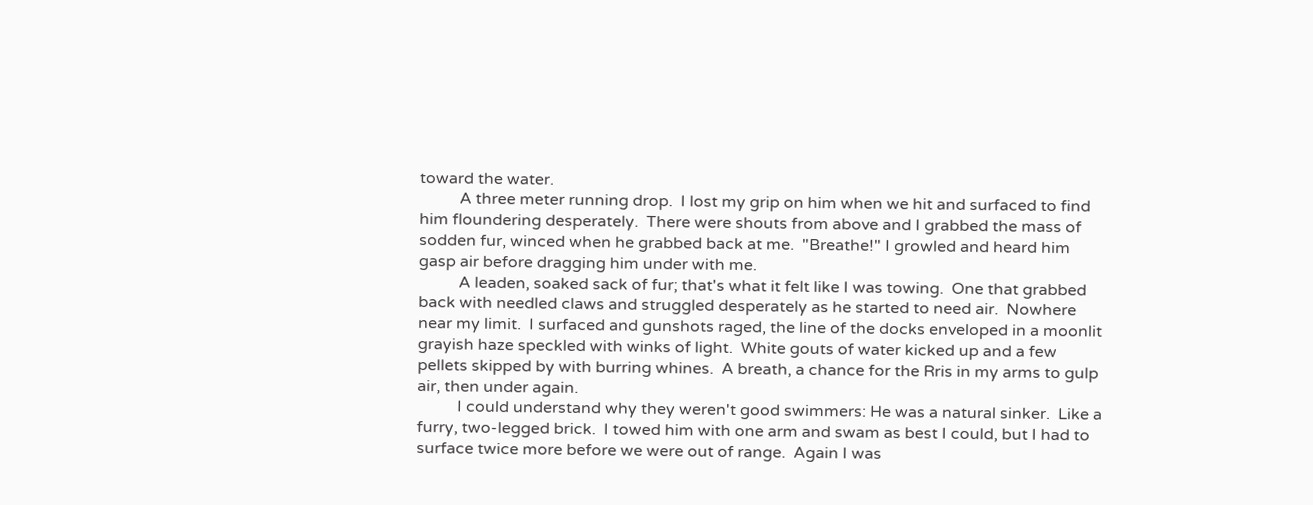toward the water.
          A three meter running drop.  I lost my grip on him when we hit and surfaced to find him floundering desperately.  There were shouts from above and I grabbed the mass of sodden fur, winced when he grabbed back at me.  "Breathe!" I growled and heard him gasp air before dragging him under with me.
          A leaden, soaked sack of fur; that's what it felt like I was towing.  One that grabbed back with needled claws and struggled desperately as he started to need air.  Nowhere near my limit.  I surfaced and gunshots raged, the line of the docks enveloped in a moonlit grayish haze speckled with winks of light.  White gouts of water kicked up and a few pellets skipped by with burring whines.  A breath, a chance for the Rris in my arms to gulp air, then under again.
          I could understand why they weren't good swimmers: He was a natural sinker.  Like a furry, two-legged brick.  I towed him with one arm and swam as best I could, but I had to surface twice more before we were out of range.  Again I was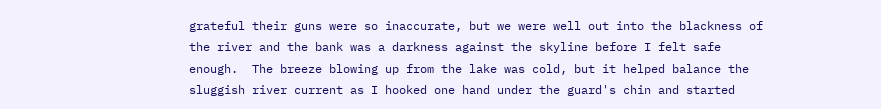grateful their guns were so inaccurate, but we were well out into the blackness of the river and the bank was a darkness against the skyline before I felt safe enough.  The breeze blowing up from the lake was cold, but it helped balance the sluggish river current as I hooked one hand under the guard's chin and started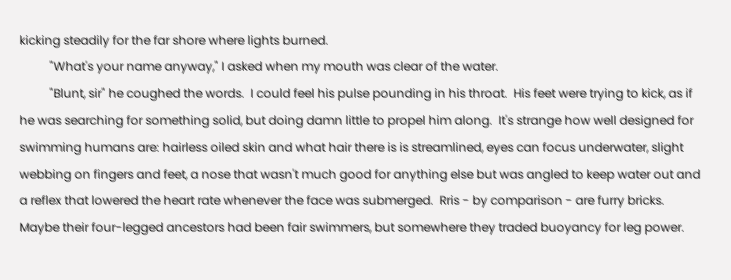kicking steadily for the far shore where lights burned.
          "What's your name anyway," I asked when my mouth was clear of the water.
          "Blunt, sir" he coughed the words.  I could feel his pulse pounding in his throat.  His feet were trying to kick, as if he was searching for something solid, but doing damn little to propel him along.  It's strange how well designed for swimming humans are: hairless oiled skin and what hair there is is streamlined, eyes can focus underwater, slight webbing on fingers and feet, a nose that wasn't much good for anything else but was angled to keep water out and a reflex that lowered the heart rate whenever the face was submerged.  Rris - by comparison - are furry bricks.  Maybe their four-legged ancestors had been fair swimmers, but somewhere they traded buoyancy for leg power.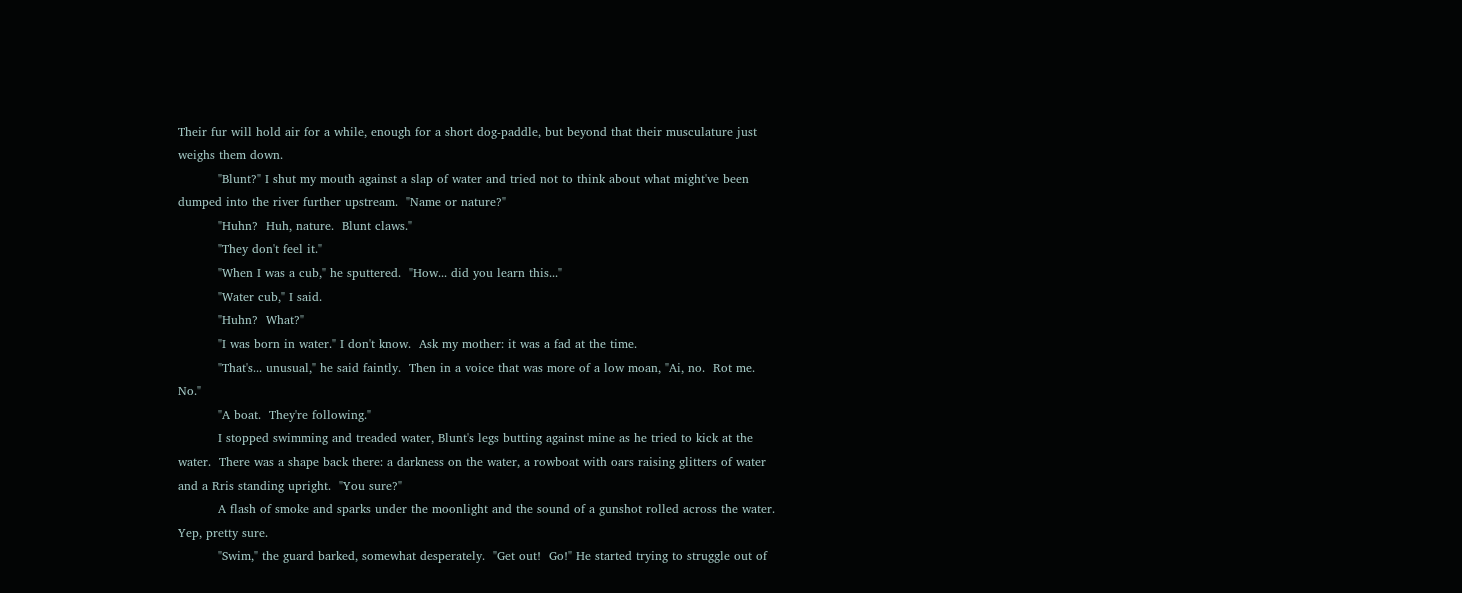Their fur will hold air for a while, enough for a short dog-paddle, but beyond that their musculature just weighs them down.
          "Blunt?" I shut my mouth against a slap of water and tried not to think about what might've been dumped into the river further upstream.  "Name or nature?"
          "Huhn?  Huh, nature.  Blunt claws."
          "They don't feel it."
          "When I was a cub," he sputtered.  "How... did you learn this..."
          "Water cub," I said.
          "Huhn?  What?"
          "I was born in water." I don't know.  Ask my mother: it was a fad at the time.
          "That's... unusual," he said faintly.  Then in a voice that was more of a low moan, "Ai, no.  Rot me.  No."
          "A boat.  They're following."
          I stopped swimming and treaded water, Blunt's legs butting against mine as he tried to kick at the water.  There was a shape back there: a darkness on the water, a rowboat with oars raising glitters of water and a Rris standing upright.  "You sure?"
          A flash of smoke and sparks under the moonlight and the sound of a gunshot rolled across the water.  Yep, pretty sure.
          "Swim," the guard barked, somewhat desperately.  "Get out!  Go!" He started trying to struggle out of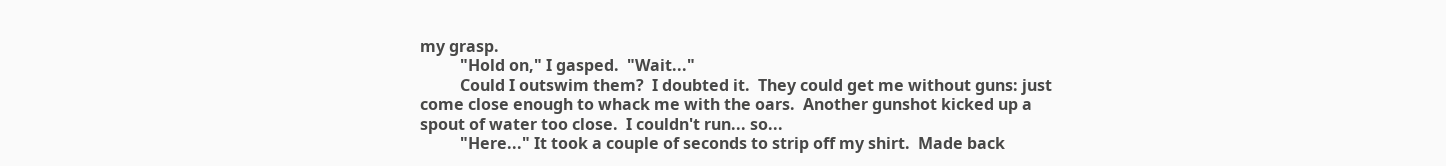my grasp.
          "Hold on," I gasped.  "Wait..."
          Could I outswim them?  I doubted it.  They could get me without guns: just come close enough to whack me with the oars.  Another gunshot kicked up a spout of water too close.  I couldn't run... so...
          "Here..." It took a couple of seconds to strip off my shirt.  Made back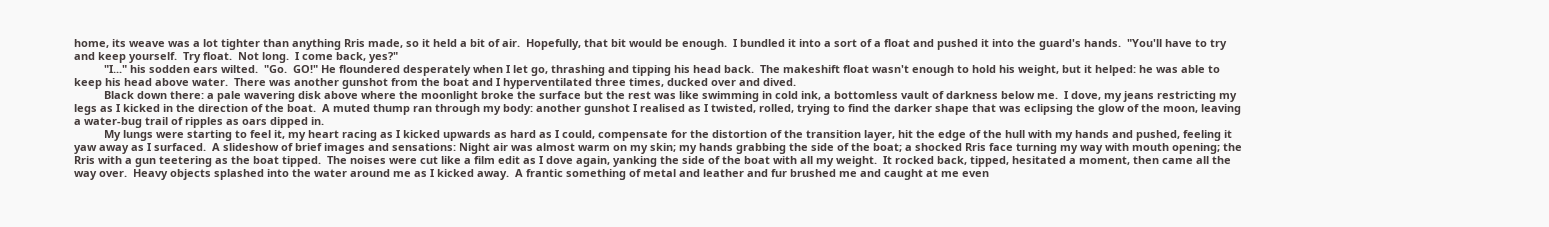home, its weave was a lot tighter than anything Rris made, so it held a bit of air.  Hopefully, that bit would be enough.  I bundled it into a sort of a float and pushed it into the guard's hands.  "You'll have to try and keep yourself.  Try float.  Not long.  I come back, yes?"
          "I..." his sodden ears wilted.  "Go.  GO!" He floundered desperately when I let go, thrashing and tipping his head back.  The makeshift float wasn't enough to hold his weight, but it helped: he was able to keep his head above water.  There was another gunshot from the boat and I hyperventilated three times, ducked over and dived.
          Black down there: a pale wavering disk above where the moonlight broke the surface but the rest was like swimming in cold ink, a bottomless vault of darkness below me.  I dove, my jeans restricting my legs as I kicked in the direction of the boat.  A muted thump ran through my body: another gunshot I realised as I twisted, rolled, trying to find the darker shape that was eclipsing the glow of the moon, leaving a water-bug trail of ripples as oars dipped in.
          My lungs were starting to feel it, my heart racing as I kicked upwards as hard as I could, compensate for the distortion of the transition layer, hit the edge of the hull with my hands and pushed, feeling it yaw away as I surfaced.  A slideshow of brief images and sensations: Night air was almost warm on my skin; my hands grabbing the side of the boat; a shocked Rris face turning my way with mouth opening; the Rris with a gun teetering as the boat tipped.  The noises were cut like a film edit as I dove again, yanking the side of the boat with all my weight.  It rocked back, tipped, hesitated a moment, then came all the way over.  Heavy objects splashed into the water around me as I kicked away.  A frantic something of metal and leather and fur brushed me and caught at me even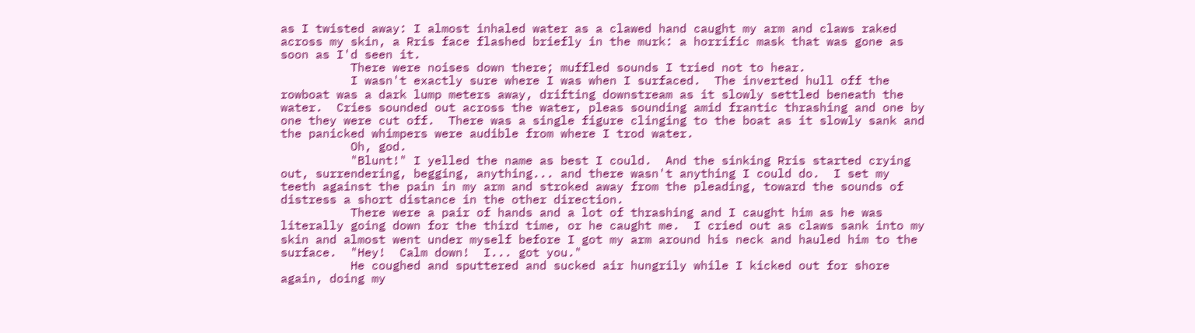as I twisted away: I almost inhaled water as a clawed hand caught my arm and claws raked across my skin, a Rris face flashed briefly in the murk: a horrific mask that was gone as soon as I'd seen it.
          There were noises down there; muffled sounds I tried not to hear.
          I wasn't exactly sure where I was when I surfaced.  The inverted hull off the rowboat was a dark lump meters away, drifting downstream as it slowly settled beneath the water.  Cries sounded out across the water, pleas sounding amid frantic thrashing and one by one they were cut off.  There was a single figure clinging to the boat as it slowly sank and the panicked whimpers were audible from where I trod water.
          Oh, god.
          "Blunt!" I yelled the name as best I could.  And the sinking Rris started crying out, surrendering, begging, anything... and there wasn't anything I could do.  I set my teeth against the pain in my arm and stroked away from the pleading, toward the sounds of distress a short distance in the other direction.
          There were a pair of hands and a lot of thrashing and I caught him as he was literally going down for the third time, or he caught me.  I cried out as claws sank into my skin and almost went under myself before I got my arm around his neck and hauled him to the surface.  "Hey!  Calm down!  I... got you."
          He coughed and sputtered and sucked air hungrily while I kicked out for shore again, doing my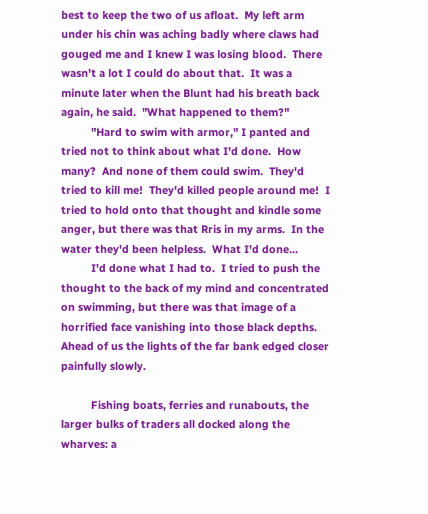best to keep the two of us afloat.  My left arm under his chin was aching badly where claws had gouged me and I knew I was losing blood.  There wasn't a lot I could do about that.  It was a minute later when the Blunt had his breath back again, he said.  "What happened to them?"
          "Hard to swim with armor," I panted and tried not to think about what I'd done.  How many?  And none of them could swim.  They'd tried to kill me!  They'd killed people around me!  I tried to hold onto that thought and kindle some anger, but there was that Rris in my arms.  In the water they'd been helpless.  What I'd done...
          I'd done what I had to.  I tried to push the thought to the back of my mind and concentrated on swimming, but there was that image of a horrified face vanishing into those black depths.  Ahead of us the lights of the far bank edged closer painfully slowly.

          Fishing boats, ferries and runabouts, the larger bulks of traders all docked along the wharves: a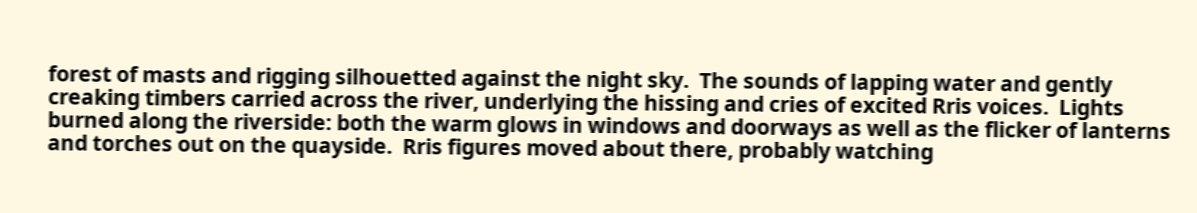forest of masts and rigging silhouetted against the night sky.  The sounds of lapping water and gently creaking timbers carried across the river, underlying the hissing and cries of excited Rris voices.  Lights burned along the riverside: both the warm glows in windows and doorways as well as the flicker of lanterns and torches out on the quayside.  Rris figures moved about there, probably watching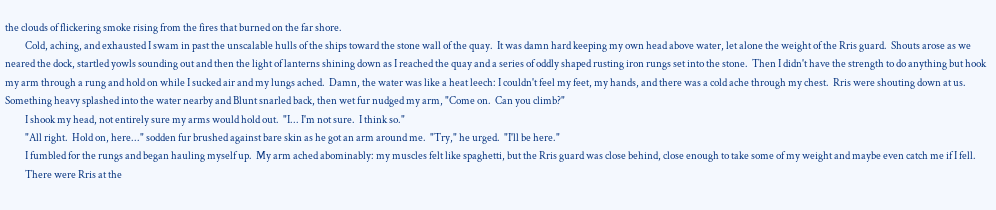the clouds of flickering smoke rising from the fires that burned on the far shore.
          Cold, aching, and exhausted I swam in past the unscalable hulls of the ships toward the stone wall of the quay.  It was damn hard keeping my own head above water, let alone the weight of the Rris guard.  Shouts arose as we neared the dock, startled yowls sounding out and then the light of lanterns shining down as I reached the quay and a series of oddly shaped rusting iron rungs set into the stone.  Then I didn't have the strength to do anything but hook my arm through a rung and hold on while I sucked air and my lungs ached.  Damn, the water was like a heat leech: I couldn't feel my feet, my hands, and there was a cold ache through my chest.  Rris were shouting down at us.  Something heavy splashed into the water nearby and Blunt snarled back, then wet fur nudged my arm, "Come on.  Can you climb?"
          I shook my head, not entirely sure my arms would hold out.  "I... I'm not sure.  I think so."
          "All right.  Hold on, here..." sodden fur brushed against bare skin as he got an arm around me.  "Try," he urged.  "I'll be here."
          I fumbled for the rungs and began hauling myself up.  My arm ached abominably: my muscles felt like spaghetti, but the Rris guard was close behind, close enough to take some of my weight and maybe even catch me if I fell.
          There were Rris at the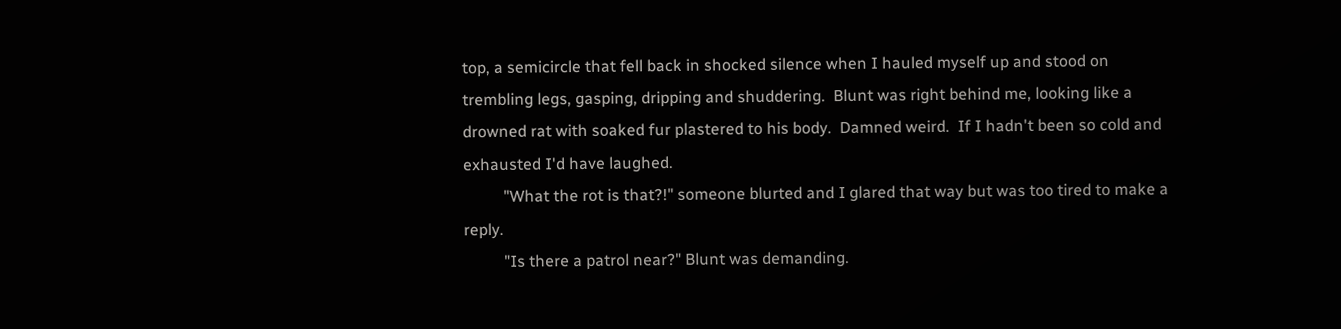top, a semicircle that fell back in shocked silence when I hauled myself up and stood on trembling legs, gasping, dripping and shuddering.  Blunt was right behind me, looking like a drowned rat with soaked fur plastered to his body.  Damned weird.  If I hadn't been so cold and exhausted I'd have laughed.
          "What the rot is that?!" someone blurted and I glared that way but was too tired to make a reply.
          "Is there a patrol near?" Blunt was demanding.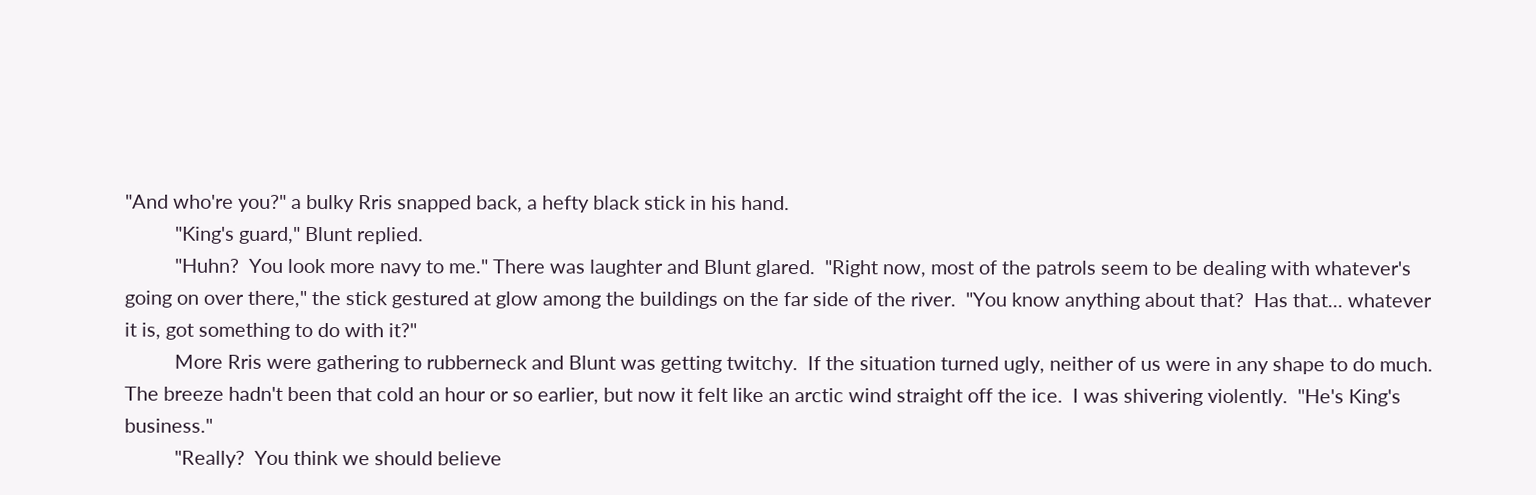"And who're you?" a bulky Rris snapped back, a hefty black stick in his hand.
          "King's guard," Blunt replied.
          "Huhn?  You look more navy to me." There was laughter and Blunt glared.  "Right now, most of the patrols seem to be dealing with whatever's going on over there," the stick gestured at glow among the buildings on the far side of the river.  "You know anything about that?  Has that... whatever it is, got something to do with it?"
          More Rris were gathering to rubberneck and Blunt was getting twitchy.  If the situation turned ugly, neither of us were in any shape to do much.  The breeze hadn't been that cold an hour or so earlier, but now it felt like an arctic wind straight off the ice.  I was shivering violently.  "He's King's business."
          "Really?  You think we should believe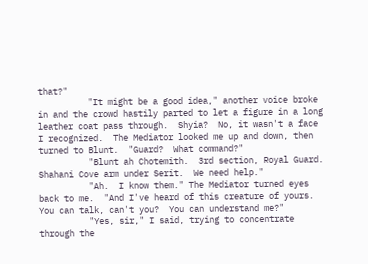that?"
          "It might be a good idea," another voice broke in and the crowd hastily parted to let a figure in a long leather coat pass through.  Shyia?  No, it wasn't a face I recognized.  The Mediator looked me up and down, then turned to Blunt.  "Guard?  What command?"
          "Blunt ah Chotemith.  3rd section, Royal Guard.  Shahani Cove arm under Serit.  We need help."
          "Ah.  I know them." The Mediator turned eyes back to me.  "And I've heard of this creature of yours.  You can talk, can't you?  You can understand me?"
          "Yes, sir," I said, trying to concentrate through the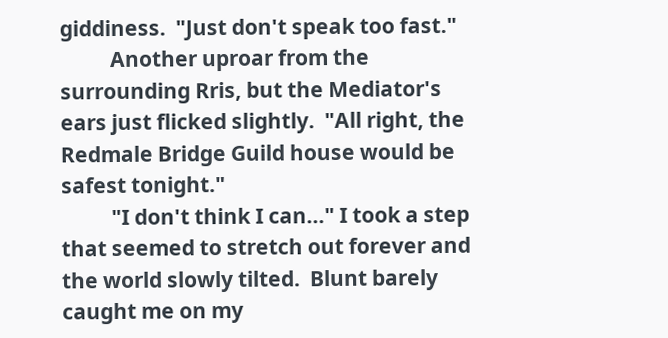giddiness.  "Just don't speak too fast."
          Another uproar from the surrounding Rris, but the Mediator's ears just flicked slightly.  "All right, the Redmale Bridge Guild house would be safest tonight."
          "I don't think I can..." I took a step that seemed to stretch out forever and the world slowly tilted.  Blunt barely caught me on my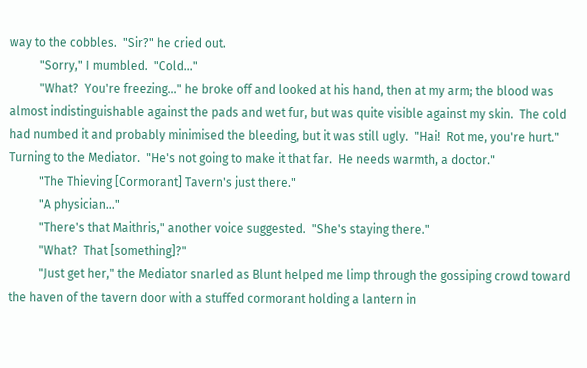way to the cobbles.  "Sir?" he cried out.
          "Sorry," I mumbled.  "Cold..."
          "What?  You're freezing..." he broke off and looked at his hand, then at my arm; the blood was almost indistinguishable against the pads and wet fur, but was quite visible against my skin.  The cold had numbed it and probably minimised the bleeding, but it was still ugly.  "Hai!  Rot me, you're hurt." Turning to the Mediator.  "He's not going to make it that far.  He needs warmth, a doctor."
          "The Thieving [Cormorant] Tavern's just there."
          "A physician..."
          "There's that Maithris," another voice suggested.  "She's staying there."
          "What?  That [something]?"
          "Just get her," the Mediator snarled as Blunt helped me limp through the gossiping crowd toward the haven of the tavern door with a stuffed cormorant holding a lantern in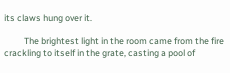its claws hung over it.

          The brightest light in the room came from the fire crackling to itself in the grate, casting a pool of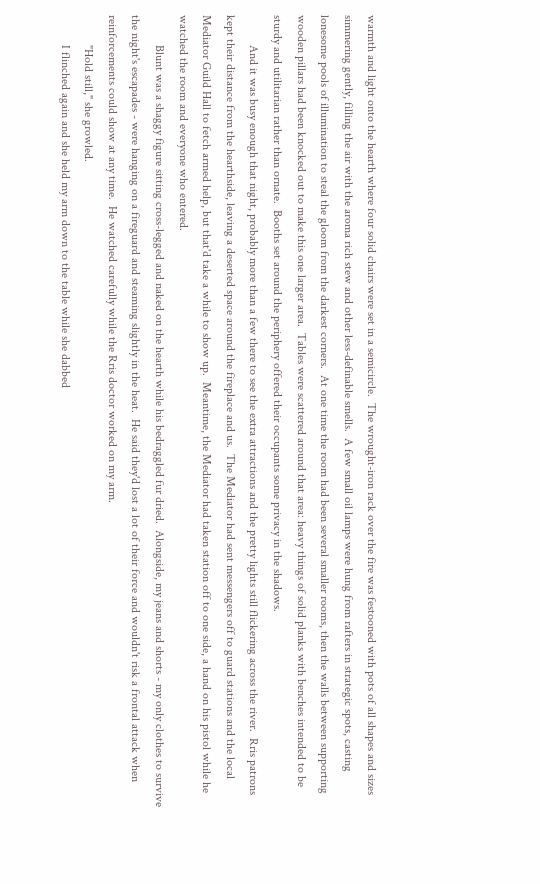warmth and light onto the hearth where four solid chairs were set in a semicircle.  The wrought-iron rack over the fire was festooned with pots of all shapes and sizes simmering gently, filling the air with the aroma rich stew and other less-definable smells.  A few small oil lamps were hung from rafters in strategic spots, casting lonesome pools of illumination to steal the gloom from the darkest corners.  At one time the room had been several smaller rooms, then the walls between supporting wooden pillars had been knocked out to make this one larger area.  Tables were scattered around that area: heavy things of solid planks with benches intended to be sturdy and utilitarian rather than ornate.  Booths set around the periphery offered their occupants some privacy in the shadows.
          And it was busy enough that night, probably more than a few there to see the extra attractions and the pretty lights still flickering across the river.  Rris patrons kept their distance from the hearthside, leaving a deserted space around the fireplace and us.  The Mediator had sent messengers off to guard stations and the local Mediator Guild Hall to fetch armed help, but that'd take a while to show up.  Meantime, the Mediator had taken station off to one side, a hand on his pistol while he watched the room and everyone who entered.
          Blunt was a shaggy figure sitting cross-legged and naked on the hearth while his bedraggled fur dried.  Alongside, my jeans and shorts - my only clothes to survive the night's escapades - were hanging on a fireguard and steaming slightly in the heat.  He said they'd lost a lot of their force and wouldn't risk a frontal attack when reinforcements could show at any time.  He watched carefully while the Rris doctor worked on my arm.
          "Hold still," she growled.
          I flinched again and she held my arm down to the table while she dabbed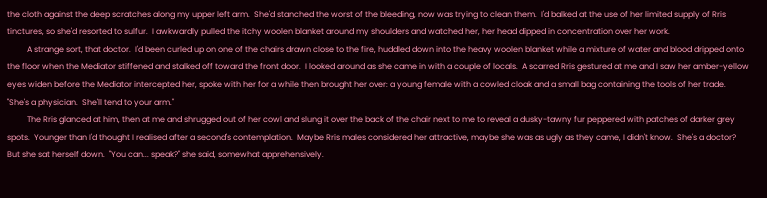the cloth against the deep scratches along my upper left arm.  She'd stanched the worst of the bleeding, now was trying to clean them.  I'd balked at the use of her limited supply of Rris tinctures, so she'd resorted to sulfur.  I awkwardly pulled the itchy woolen blanket around my shoulders and watched her, her head dipped in concentration over her work.
          A strange sort, that doctor.  I'd been curled up on one of the chairs drawn close to the fire, huddled down into the heavy woolen blanket while a mixture of water and blood dripped onto the floor when the Mediator stiffened and stalked off toward the front door.  I looked around as she came in with a couple of locals.  A scarred Rris gestured at me and I saw her amber-yellow eyes widen before the Mediator intercepted her, spoke with her for a while then brought her over: a young female with a cowled cloak and a small bag containing the tools of her trade.  "She's a physician.  She'll tend to your arm."
          The Rris glanced at him, then at me and shrugged out of her cowl and slung it over the back of the chair next to me to reveal a dusky-tawny fur peppered with patches of darker grey spots.  Younger than I'd thought I realised after a second's contemplation.  Maybe Rris males considered her attractive, maybe she was as ugly as they came, I didn't know.  She's a doctor?  But she sat herself down.  "You can... speak?" she said, somewhat apprehensively.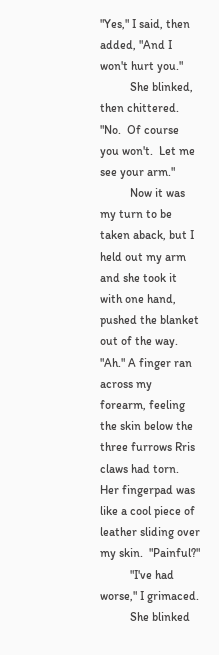"Yes," I said, then added, "And I won't hurt you."
          She blinked, then chittered.  "No.  Of course you won't.  Let me see your arm."
          Now it was my turn to be taken aback, but I held out my arm and she took it with one hand, pushed the blanket out of the way.  "Ah." A finger ran across my forearm, feeling the skin below the three furrows Rris claws had torn.  Her fingerpad was like a cool piece of leather sliding over my skin.  "Painful?"
          "I've had worse," I grimaced.
          She blinked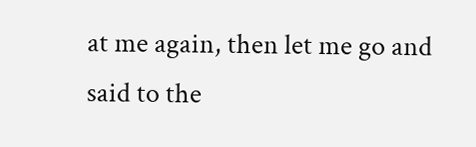at me again, then let me go and said to the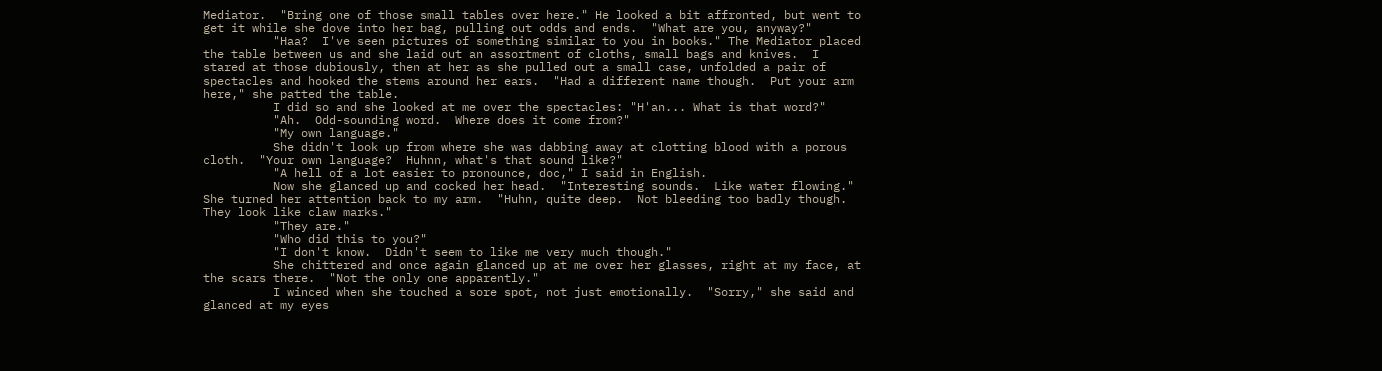Mediator.  "Bring one of those small tables over here." He looked a bit affronted, but went to get it while she dove into her bag, pulling out odds and ends.  "What are you, anyway?"
          "Haa?  I've seen pictures of something similar to you in books." The Mediator placed the table between us and she laid out an assortment of cloths, small bags and knives.  I stared at those dubiously, then at her as she pulled out a small case, unfolded a pair of spectacles and hooked the stems around her ears.  "Had a different name though.  Put your arm here," she patted the table.
          I did so and she looked at me over the spectacles: "H'an... What is that word?"
          "Ah.  Odd-sounding word.  Where does it come from?"
          "My own language."
          She didn't look up from where she was dabbing away at clotting blood with a porous cloth.  "Your own language?  Huhnn, what's that sound like?"
          "A hell of a lot easier to pronounce, doc," I said in English.
          Now she glanced up and cocked her head.  "Interesting sounds.  Like water flowing." She turned her attention back to my arm.  "Huhn, quite deep.  Not bleeding too badly though.  They look like claw marks."
          "They are."
          "Who did this to you?"
          "I don't know.  Didn't seem to like me very much though."
          She chittered and once again glanced up at me over her glasses, right at my face, at the scars there.  "Not the only one apparently."
          I winced when she touched a sore spot, not just emotionally.  "Sorry," she said and glanced at my eyes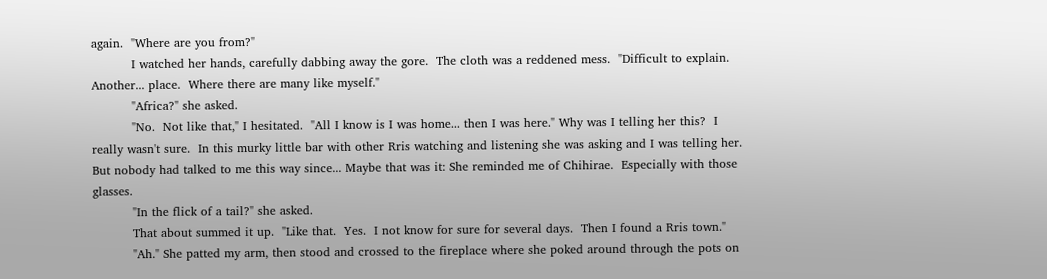again.  "Where are you from?"
          I watched her hands, carefully dabbing away the gore.  The cloth was a reddened mess.  "Difficult to explain.  Another... place.  Where there are many like myself."
          "Africa?" she asked.
          "No.  Not like that," I hesitated.  "All I know is I was home... then I was here." Why was I telling her this?  I really wasn't sure.  In this murky little bar with other Rris watching and listening she was asking and I was telling her.  But nobody had talked to me this way since... Maybe that was it: She reminded me of Chihirae.  Especially with those glasses.
          "In the flick of a tail?" she asked.
          That about summed it up.  "Like that.  Yes.  I not know for sure for several days.  Then I found a Rris town."
          "Ah." She patted my arm, then stood and crossed to the fireplace where she poked around through the pots on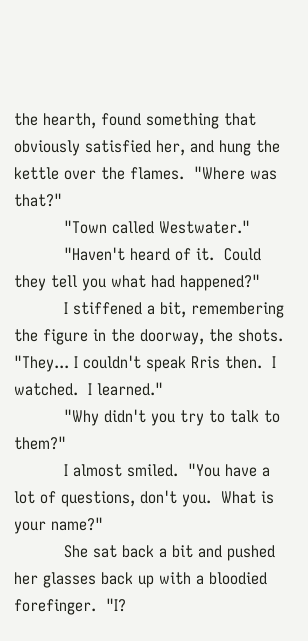the hearth, found something that obviously satisfied her, and hung the kettle over the flames.  "Where was that?"
          "Town called Westwater."
          "Haven't heard of it.  Could they tell you what had happened?"
          I stiffened a bit, remembering the figure in the doorway, the shots.  "They... I couldn't speak Rris then.  I watched.  I learned."
          "Why didn't you try to talk to them?"
          I almost smiled.  "You have a lot of questions, don't you.  What is your name?"
          She sat back a bit and pushed her glasses back up with a bloodied forefinger.  "I?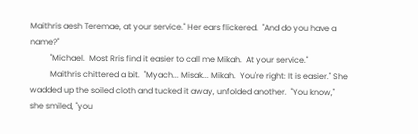Maithris aesh Teremae, at your service." Her ears flickered.  "And do you have a name?"
          "Michael.  Most Rris find it easier to call me Mikah.  At your service."
          Maithris chittered a bit.  "Myach... Misak... Mikah.  You're right: It is easier." She wadded up the soiled cloth and tucked it away, unfolded another.  "You know," she smiled, "you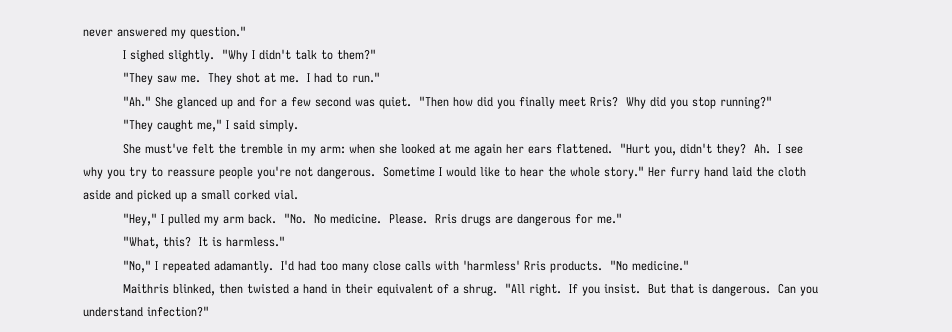never answered my question."
          I sighed slightly.  "Why I didn't talk to them?"
          "They saw me.  They shot at me.  I had to run."
          "Ah." She glanced up and for a few second was quiet.  "Then how did you finally meet Rris?  Why did you stop running?"
          "They caught me," I said simply.
          She must've felt the tremble in my arm: when she looked at me again her ears flattened.  "Hurt you, didn't they?  Ah.  I see why you try to reassure people you're not dangerous.  Sometime I would like to hear the whole story." Her furry hand laid the cloth aside and picked up a small corked vial.
          "Hey," I pulled my arm back.  "No.  No medicine.  Please.  Rris drugs are dangerous for me."
          "What, this?  It is harmless."
          "No," I repeated adamantly.  I'd had too many close calls with 'harmless' Rris products.  "No medicine."
          Maithris blinked, then twisted a hand in their equivalent of a shrug.  "All right.  If you insist.  But that is dangerous.  Can you understand infection?"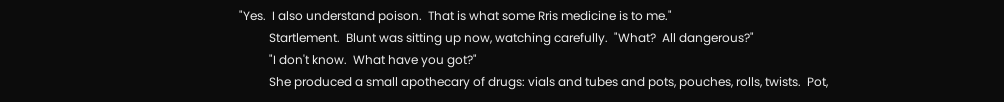"Yes.  I also understand poison.  That is what some Rris medicine is to me."
          Startlement.  Blunt was sitting up now, watching carefully.  "What?  All dangerous?"
          "I don't know.  What have you got?"
          She produced a small apothecary of drugs: vials and tubes and pots, pouches, rolls, twists.  Pot,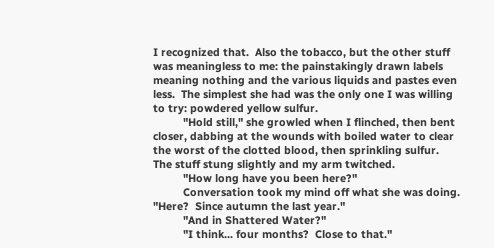I recognized that.  Also the tobacco, but the other stuff was meaningless to me: the painstakingly drawn labels meaning nothing and the various liquids and pastes even less.  The simplest she had was the only one I was willing to try: powdered yellow sulfur.
          "Hold still," she growled when I flinched, then bent closer, dabbing at the wounds with boiled water to clear the worst of the clotted blood, then sprinkling sulfur.  The stuff stung slightly and my arm twitched.
          "How long have you been here?"
          Conversation took my mind off what she was doing.  "Here?  Since autumn the last year."
          "And in Shattered Water?"
          "I think... four months?  Close to that."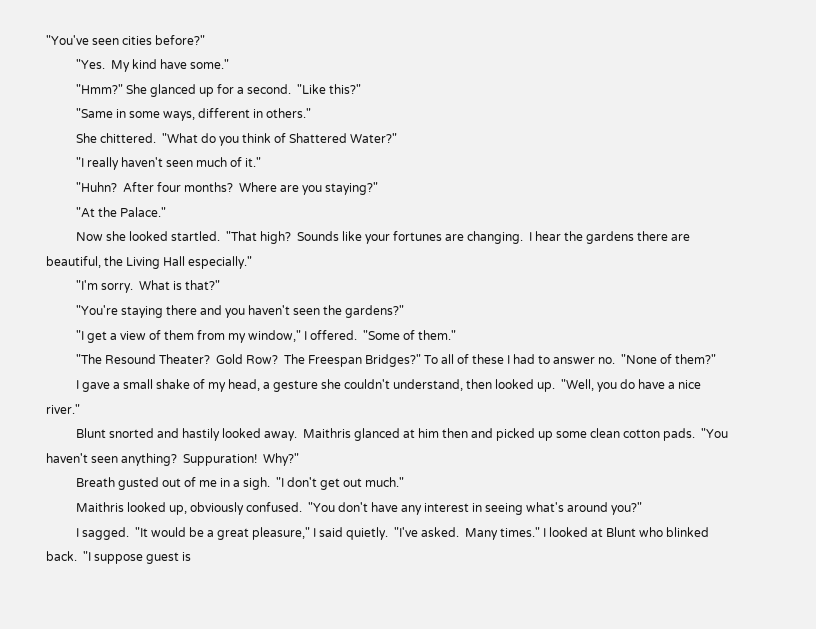"You've seen cities before?"
          "Yes.  My kind have some."
          "Hmm?" She glanced up for a second.  "Like this?"
          "Same in some ways, different in others."
          She chittered.  "What do you think of Shattered Water?"
          "I really haven't seen much of it."
          "Huhn?  After four months?  Where are you staying?"
          "At the Palace."
          Now she looked startled.  "That high?  Sounds like your fortunes are changing.  I hear the gardens there are beautiful, the Living Hall especially."
          "I'm sorry.  What is that?"
          "You're staying there and you haven't seen the gardens?"
          "I get a view of them from my window," I offered.  "Some of them."
          "The Resound Theater?  Gold Row?  The Freespan Bridges?" To all of these I had to answer no.  "None of them?"
          I gave a small shake of my head, a gesture she couldn't understand, then looked up.  "Well, you do have a nice river."
          Blunt snorted and hastily looked away.  Maithris glanced at him then and picked up some clean cotton pads.  "You haven't seen anything?  Suppuration!  Why?"
          Breath gusted out of me in a sigh.  "I don't get out much."
          Maithris looked up, obviously confused.  "You don't have any interest in seeing what's around you?"
          I sagged.  "It would be a great pleasure," I said quietly.  "I've asked.  Many times." I looked at Blunt who blinked back.  "I suppose guest is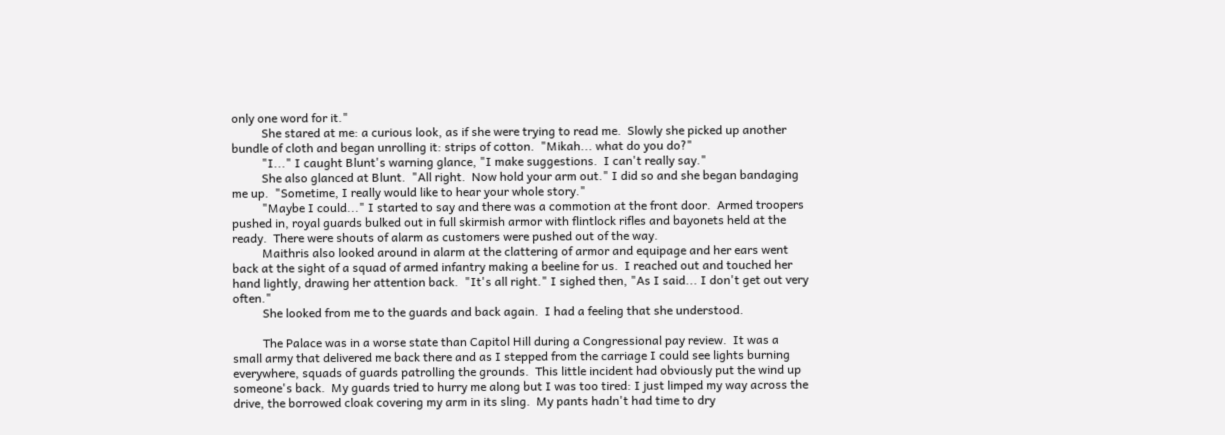only one word for it."
          She stared at me: a curious look, as if she were trying to read me.  Slowly she picked up another bundle of cloth and began unrolling it: strips of cotton.  "Mikah... what do you do?"
          "I..." I caught Blunt's warning glance, "I make suggestions.  I can't really say."
          She also glanced at Blunt.  "All right.  Now hold your arm out." I did so and she began bandaging me up.  "Sometime, I really would like to hear your whole story."
          "Maybe I could..." I started to say and there was a commotion at the front door.  Armed troopers pushed in, royal guards bulked out in full skirmish armor with flintlock rifles and bayonets held at the ready.  There were shouts of alarm as customers were pushed out of the way.
          Maithris also looked around in alarm at the clattering of armor and equipage and her ears went back at the sight of a squad of armed infantry making a beeline for us.  I reached out and touched her hand lightly, drawing her attention back.  "It's all right." I sighed then, "As I said... I don't get out very often."
          She looked from me to the guards and back again.  I had a feeling that she understood.

          The Palace was in a worse state than Capitol Hill during a Congressional pay review.  It was a small army that delivered me back there and as I stepped from the carriage I could see lights burning everywhere, squads of guards patrolling the grounds.  This little incident had obviously put the wind up someone's back.  My guards tried to hurry me along but I was too tired: I just limped my way across the drive, the borrowed cloak covering my arm in its sling.  My pants hadn't had time to dry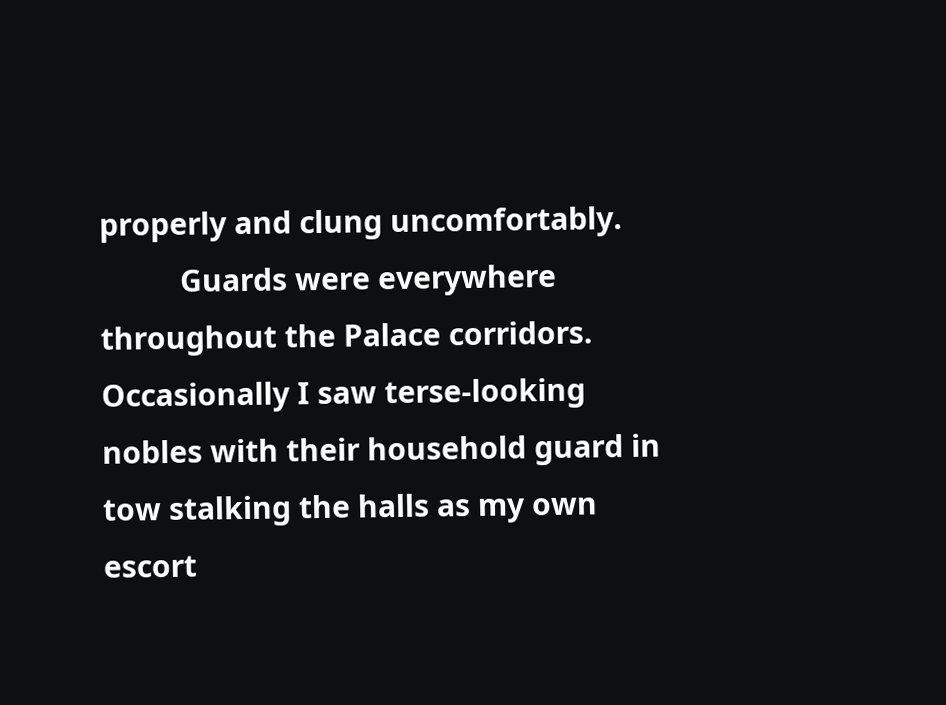properly and clung uncomfortably.
          Guards were everywhere throughout the Palace corridors.  Occasionally I saw terse-looking nobles with their household guard in tow stalking the halls as my own escort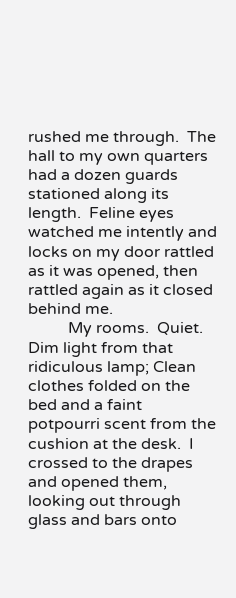rushed me through.  The hall to my own quarters had a dozen guards stationed along its length.  Feline eyes watched me intently and locks on my door rattled as it was opened, then rattled again as it closed behind me.
          My rooms.  Quiet.  Dim light from that ridiculous lamp; Clean clothes folded on the bed and a faint potpourri scent from the cushion at the desk.  I crossed to the drapes and opened them, looking out through glass and bars onto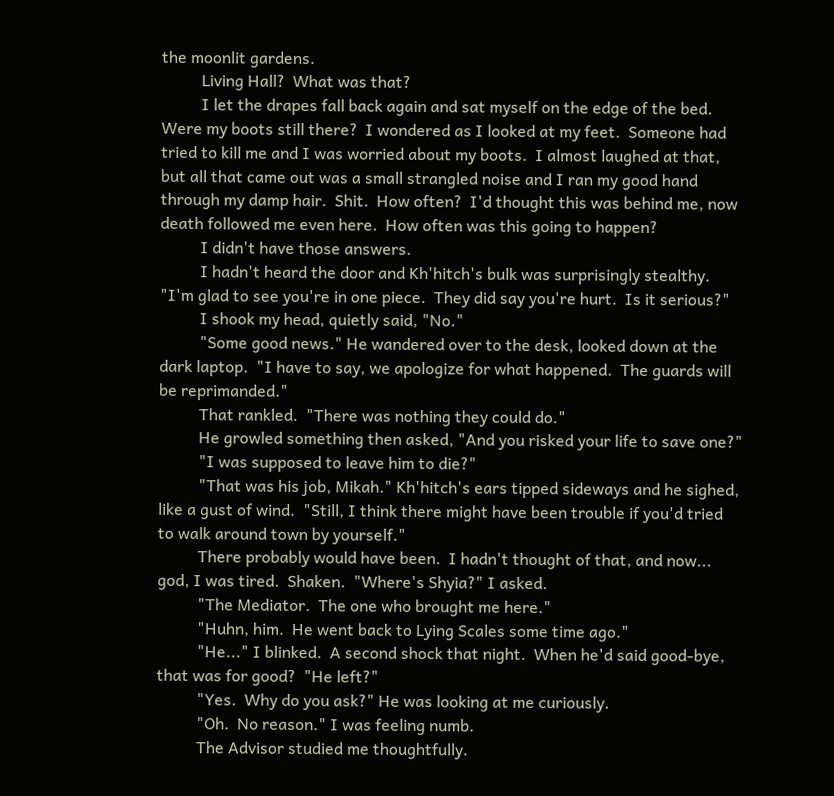the moonlit gardens.
          Living Hall?  What was that?
          I let the drapes fall back again and sat myself on the edge of the bed.  Were my boots still there?  I wondered as I looked at my feet.  Someone had tried to kill me and I was worried about my boots.  I almost laughed at that, but all that came out was a small strangled noise and I ran my good hand through my damp hair.  Shit.  How often?  I'd thought this was behind me, now death followed me even here.  How often was this going to happen?
          I didn't have those answers.
          I hadn't heard the door and Kh'hitch's bulk was surprisingly stealthy.  "I'm glad to see you're in one piece.  They did say you're hurt.  Is it serious?"
          I shook my head, quietly said, "No."
          "Some good news." He wandered over to the desk, looked down at the dark laptop.  "I have to say, we apologize for what happened.  The guards will be reprimanded."
          That rankled.  "There was nothing they could do."
          He growled something then asked, "And you risked your life to save one?"
          "I was supposed to leave him to die?"
          "That was his job, Mikah." Kh'hitch's ears tipped sideways and he sighed, like a gust of wind.  "Still, I think there might have been trouble if you'd tried to walk around town by yourself."
          There probably would have been.  I hadn't thought of that, and now... god, I was tired.  Shaken.  "Where's Shyia?" I asked.
          "The Mediator.  The one who brought me here."
          "Huhn, him.  He went back to Lying Scales some time ago."
          "He..." I blinked.  A second shock that night.  When he'd said good-bye, that was for good?  "He left?"
          "Yes.  Why do you ask?" He was looking at me curiously.
          "Oh.  No reason." I was feeling numb.
          The Advisor studied me thoughtfully.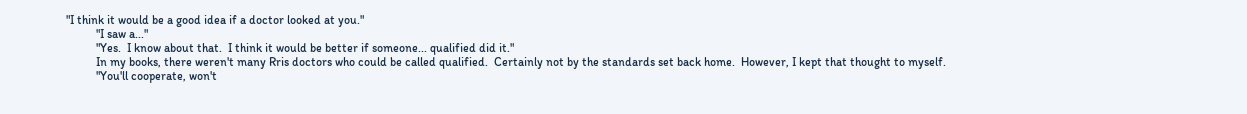"I think it would be a good idea if a doctor looked at you."
          "I saw a..."
          "Yes.  I know about that.  I think it would be better if someone... qualified did it."
          In my books, there weren't many Rris doctors who could be called qualified.  Certainly not by the standards set back home.  However, I kept that thought to myself.
          "You'll cooperate, won't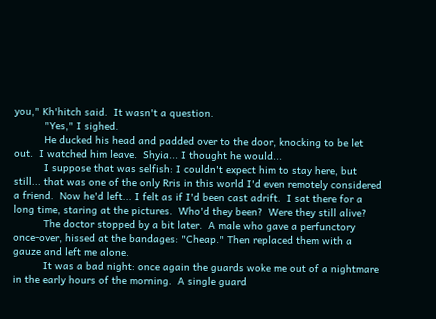you," Kh'hitch said.  It wasn't a question.
          "Yes," I sighed.
          He ducked his head and padded over to the door, knocking to be let out.  I watched him leave.  Shyia... I thought he would...
          I suppose that was selfish: I couldn't expect him to stay here, but still... that was one of the only Rris in this world I'd even remotely considered a friend.  Now he'd left... I felt as if I'd been cast adrift.  I sat there for a long time, staring at the pictures.  Who'd they been?  Were they still alive?
          The doctor stopped by a bit later.  A male who gave a perfunctory once-over, hissed at the bandages: "Cheap." Then replaced them with a gauze and left me alone.
          It was a bad night: once again the guards woke me out of a nightmare in the early hours of the morning.  A single guard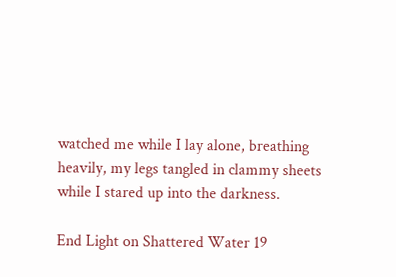watched me while I lay alone, breathing heavily, my legs tangled in clammy sheets while I stared up into the darkness.

End Light on Shattered Water 19